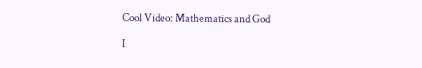Cool Video: Mathematics and God

I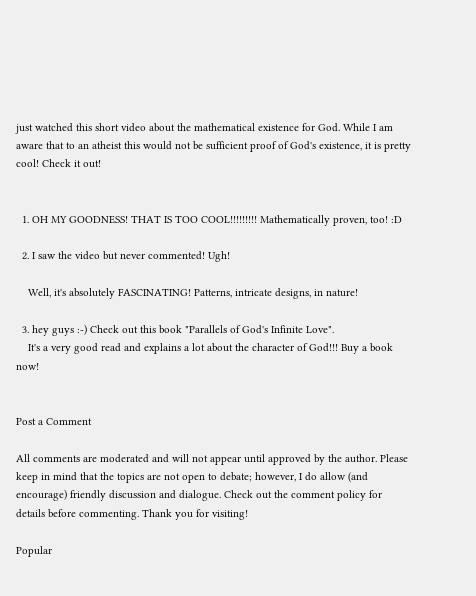just watched this short video about the mathematical existence for God. While I am aware that to an atheist this would not be sufficient proof of God's existence, it is pretty cool! Check it out!


  1. OH MY GOODNESS! THAT IS TOO COOL!!!!!!!!! Mathematically proven, too! :D

  2. I saw the video but never commented! Ugh!

    Well, it's absolutely FASCINATING! Patterns, intricate designs, in nature!

  3. hey guys :-) Check out this book "Parallels of God's Infinite Love".
    It's a very good read and explains a lot about the character of God!!! Buy a book now!


Post a Comment

All comments are moderated and will not appear until approved by the author. Please keep in mind that the topics are not open to debate; however, I do allow (and encourage) friendly discussion and dialogue. Check out the comment policy for details before commenting. Thank you for visiting!

Popular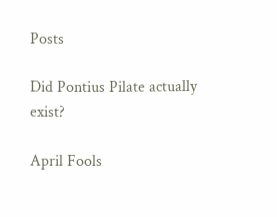Posts

Did Pontius Pilate actually exist?

April Fools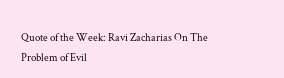Quote of the Week: Ravi Zacharias On The Problem of Evil